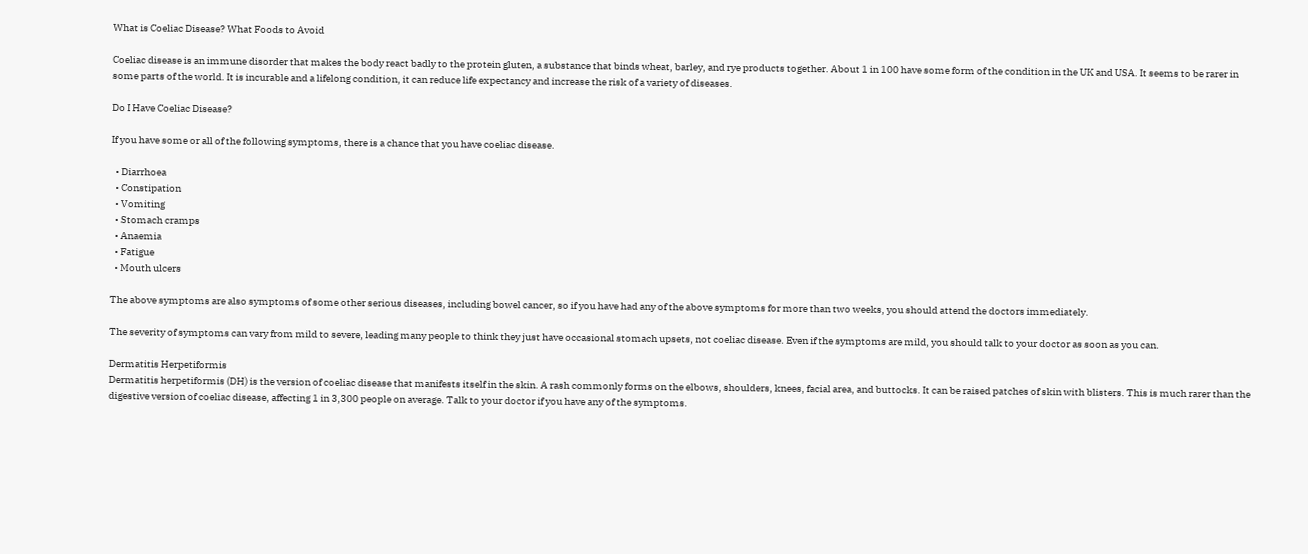What is Coeliac Disease? What Foods to Avoid

Coeliac disease is an immune disorder that makes the body react badly to the protein gluten, a substance that binds wheat, barley, and rye products together. About 1 in 100 have some form of the condition in the UK and USA. It seems to be rarer in some parts of the world. It is incurable and a lifelong condition, it can reduce life expectancy and increase the risk of a variety of diseases.

Do I Have Coeliac Disease?

If you have some or all of the following symptoms, there is a chance that you have coeliac disease.

  • Diarrhoea
  • Constipation
  • Vomiting
  • Stomach cramps
  • Anaemia
  • Fatigue
  • Mouth ulcers

The above symptoms are also symptoms of some other serious diseases, including bowel cancer, so if you have had any of the above symptoms for more than two weeks, you should attend the doctors immediately.

The severity of symptoms can vary from mild to severe, leading many people to think they just have occasional stomach upsets, not coeliac disease. Even if the symptoms are mild, you should talk to your doctor as soon as you can.

Dermatitis Herpetiformis
Dermatitis herpetiformis (DH) is the version of coeliac disease that manifests itself in the skin. A rash commonly forms on the elbows, shoulders, knees, facial area, and buttocks. It can be raised patches of skin with blisters. This is much rarer than the digestive version of coeliac disease, affecting 1 in 3,300 people on average. Talk to your doctor if you have any of the symptoms.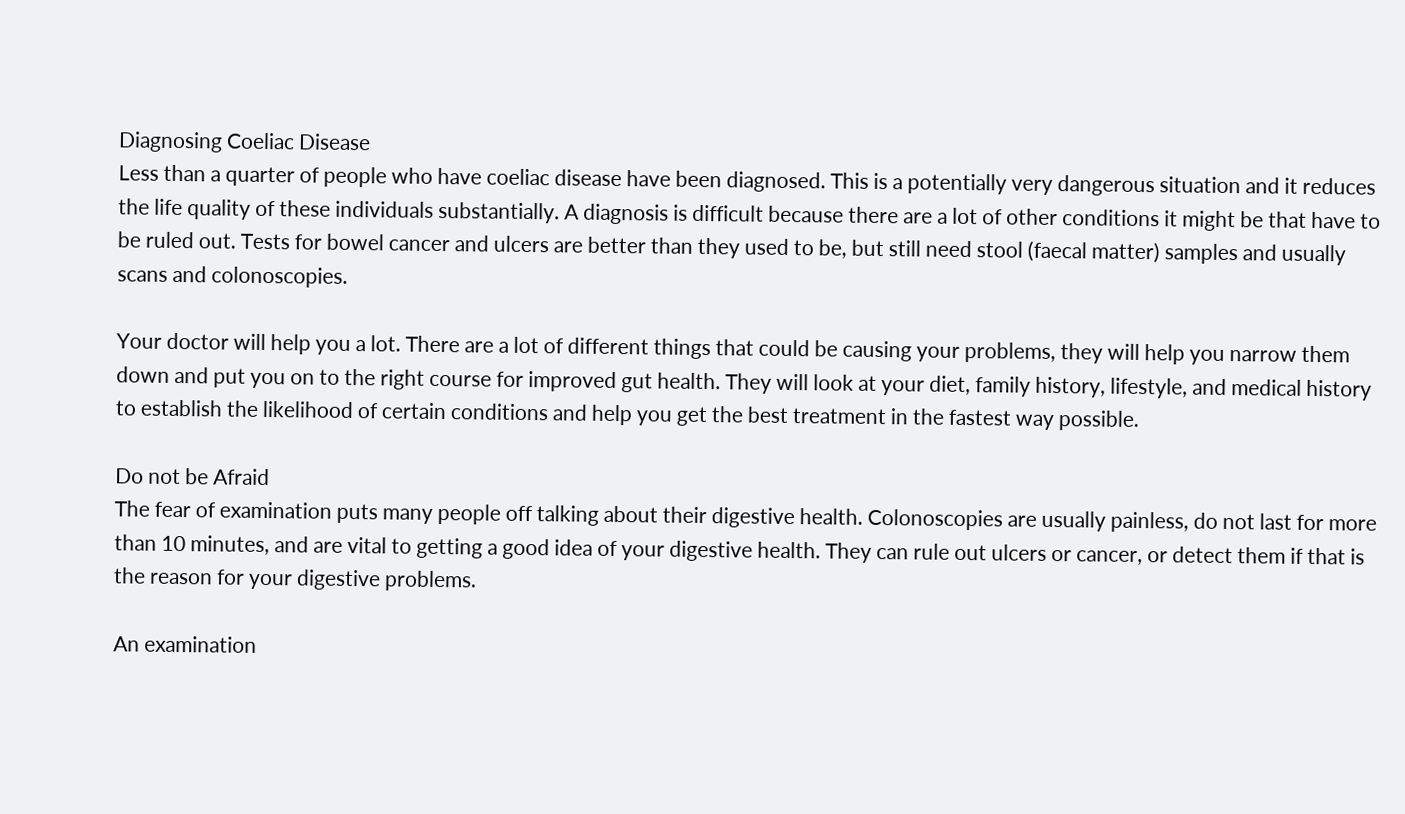Diagnosing Coeliac Disease
Less than a quarter of people who have coeliac disease have been diagnosed. This is a potentially very dangerous situation and it reduces the life quality of these individuals substantially. A diagnosis is difficult because there are a lot of other conditions it might be that have to be ruled out. Tests for bowel cancer and ulcers are better than they used to be, but still need stool (faecal matter) samples and usually scans and colonoscopies.

Your doctor will help you a lot. There are a lot of different things that could be causing your problems, they will help you narrow them down and put you on to the right course for improved gut health. They will look at your diet, family history, lifestyle, and medical history to establish the likelihood of certain conditions and help you get the best treatment in the fastest way possible.

Do not be Afraid
The fear of examination puts many people off talking about their digestive health. Colonoscopies are usually painless, do not last for more than 10 minutes, and are vital to getting a good idea of your digestive health. They can rule out ulcers or cancer, or detect them if that is the reason for your digestive problems.

An examination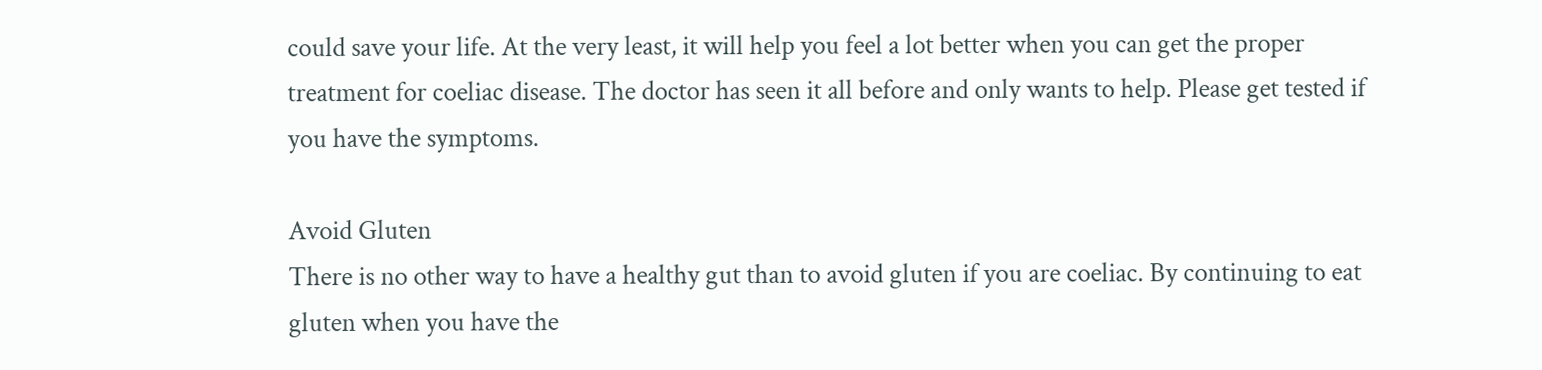could save your life. At the very least, it will help you feel a lot better when you can get the proper treatment for coeliac disease. The doctor has seen it all before and only wants to help. Please get tested if you have the symptoms.

Avoid Gluten
There is no other way to have a healthy gut than to avoid gluten if you are coeliac. By continuing to eat gluten when you have the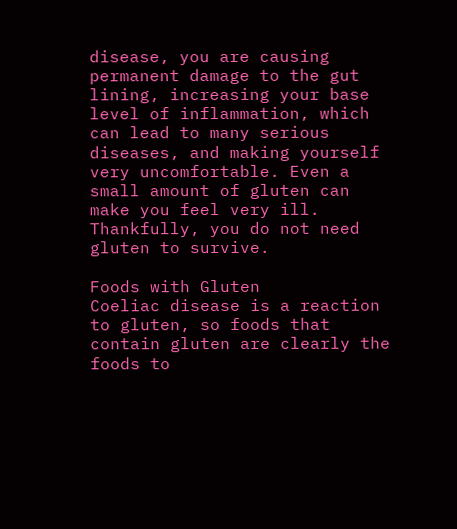disease, you are causing permanent damage to the gut lining, increasing your base level of inflammation, which can lead to many serious diseases, and making yourself very uncomfortable. Even a small amount of gluten can make you feel very ill. Thankfully, you do not need gluten to survive.

Foods with Gluten
Coeliac disease is a reaction to gluten, so foods that contain gluten are clearly the foods to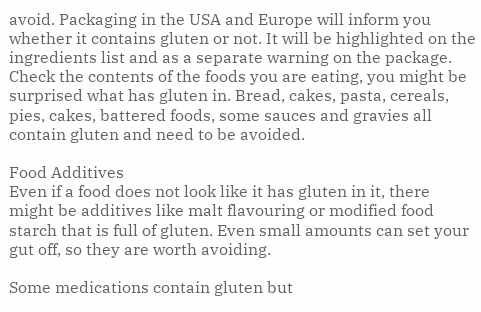avoid. Packaging in the USA and Europe will inform you whether it contains gluten or not. It will be highlighted on the ingredients list and as a separate warning on the package. Check the contents of the foods you are eating, you might be surprised what has gluten in. Bread, cakes, pasta, cereals, pies, cakes, battered foods, some sauces and gravies all contain gluten and need to be avoided.

Food Additives
Even if a food does not look like it has gluten in it, there might be additives like malt flavouring or modified food starch that is full of gluten. Even small amounts can set your gut off, so they are worth avoiding.

Some medications contain gluten but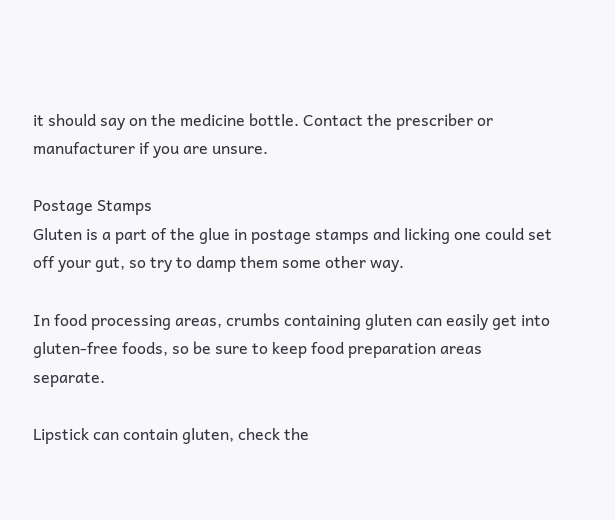it should say on the medicine bottle. Contact the prescriber or manufacturer if you are unsure.

Postage Stamps
Gluten is a part of the glue in postage stamps and licking one could set off your gut, so try to damp them some other way.

In food processing areas, crumbs containing gluten can easily get into gluten-free foods, so be sure to keep food preparation areas separate.

Lipstick can contain gluten, check the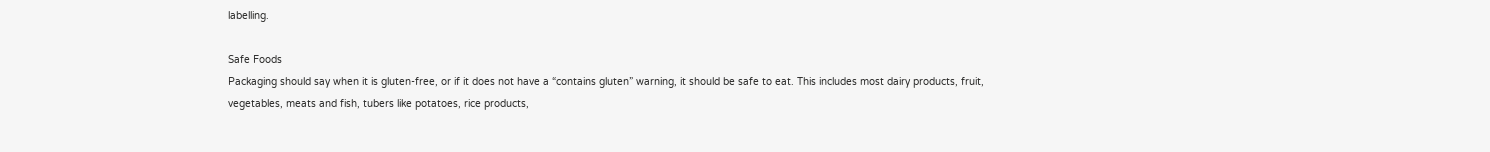labelling.

Safe Foods
Packaging should say when it is gluten-free, or if it does not have a “contains gluten” warning, it should be safe to eat. This includes most dairy products, fruit, vegetables, meats and fish, tubers like potatoes, rice products,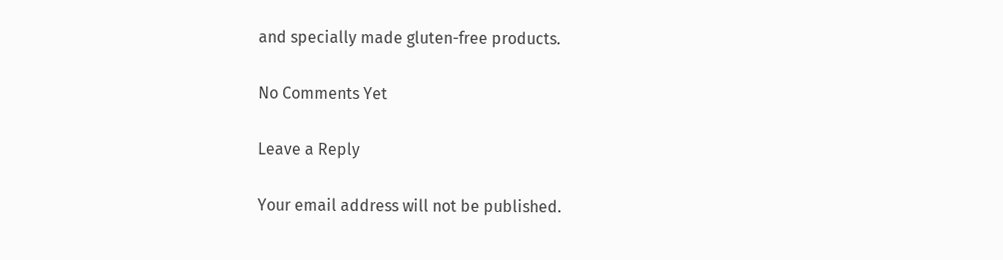and specially made gluten-free products.

No Comments Yet

Leave a Reply

Your email address will not be published.